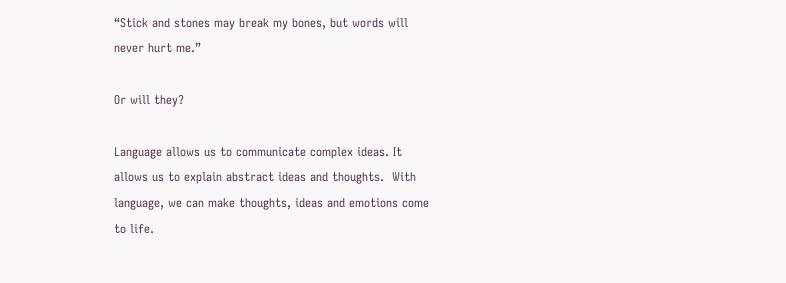“Stick and stones may break my bones, but words will never hurt me.”

Or will they?

Language allows us to communicate complex ideas. It allows us to explain abstract ideas and thoughts.  With language, we can make thoughts, ideas and emotions come to life.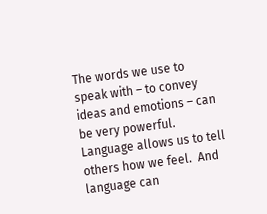The words we use to speak with – to convey ideas and emotions – can be very powerful.  Language allows us to tell others how we feel.  And language can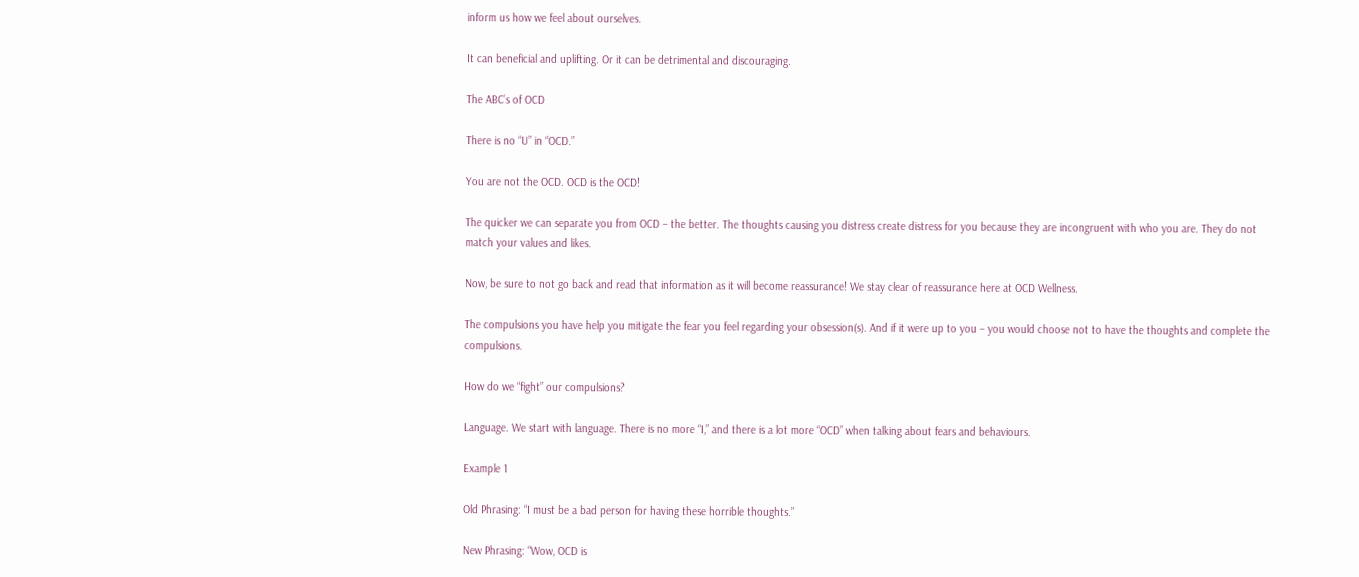inform us how we feel about ourselves.

It can beneficial and uplifting. Or it can be detrimental and discouraging.

The ABC’s of OCD

There is no “U” in “OCD.”

You are not the OCD. OCD is the OCD!

The quicker we can separate you from OCD – the better. The thoughts causing you distress create distress for you because they are incongruent with who you are. They do not match your values and likes.

Now, be sure to not go back and read that information as it will become reassurance! We stay clear of reassurance here at OCD Wellness.

The compulsions you have help you mitigate the fear you feel regarding your obsession(s). And if it were up to you – you would choose not to have the thoughts and complete the compulsions.

How do we “fight” our compulsions?

Language. We start with language. There is no more “I,” and there is a lot more “OCD” when talking about fears and behaviours.

Example 1

Old Phrasing: “I must be a bad person for having these horrible thoughts.”

New Phrasing: “Wow, OCD is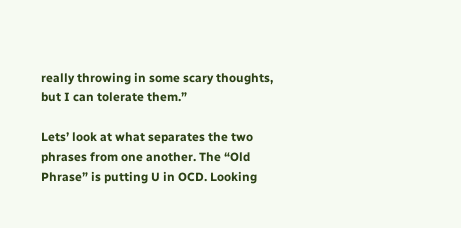really throwing in some scary thoughts, but I can tolerate them.”

Lets’ look at what separates the two phrases from one another. The “Old Phrase” is putting U in OCD. Looking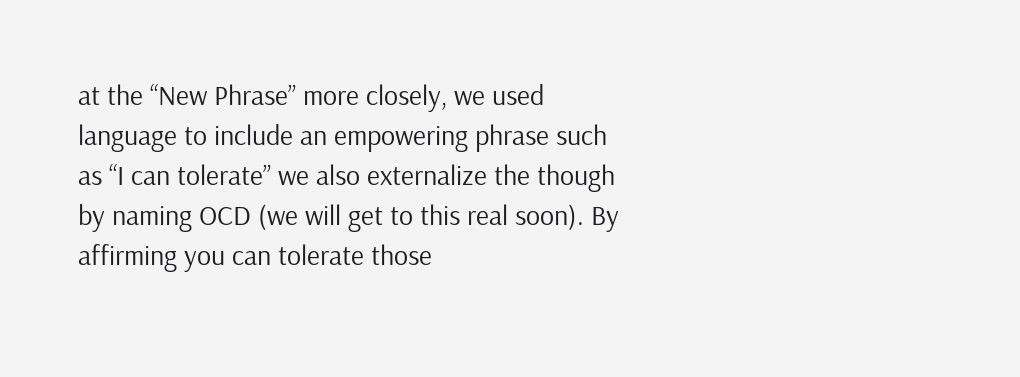at the “New Phrase” more closely, we used language to include an empowering phrase such as “I can tolerate” we also externalize the though by naming OCD (we will get to this real soon). By affirming you can tolerate those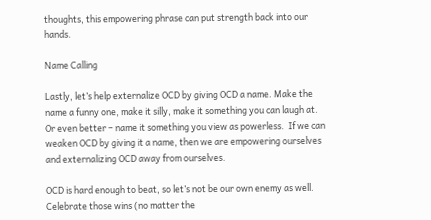thoughts, this empowering phrase can put strength back into our hands.

Name Calling

Lastly, let’s help externalize OCD by giving OCD a name. Make the name a funny one, make it silly, make it something you can laugh at. Or even better – name it something you view as powerless.  If we can weaken OCD by giving it a name, then we are empowering ourselves and externalizing OCD away from ourselves.

OCD is hard enough to beat, so let’s not be our own enemy as well. Celebrate those wins (no matter the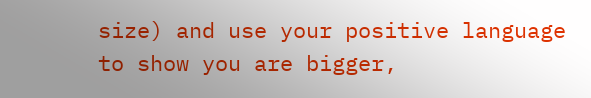size) and use your positive language to show you are bigger,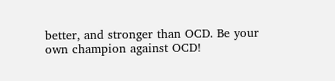better, and stronger than OCD. Be your own champion against OCD!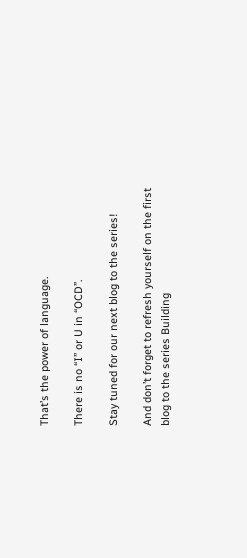That’s the power of language.

There is no “I” or U in “OCD”.

Stay tuned for our next blog to the series!

And don’t forget to refresh yourself on the first blog to the series Building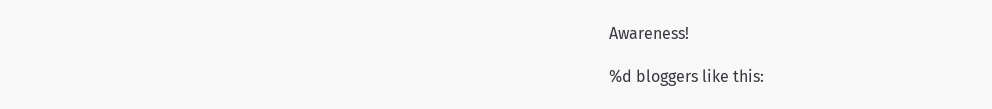Awareness!

%d bloggers like this: